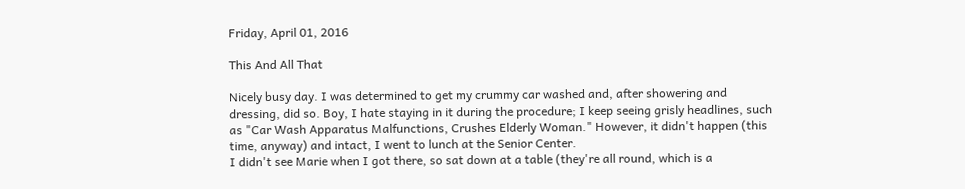Friday, April 01, 2016

This And All That

Nicely busy day. I was determined to get my crummy car washed and, after showering and dressing, did so. Boy, I hate staying in it during the procedure; I keep seeing grisly headlines, such as "Car Wash Apparatus Malfunctions, Crushes Elderly Woman." However, it didn't happen (this time, anyway) and intact, I went to lunch at the Senior Center.
I didn't see Marie when I got there, so sat down at a table (they're all round, which is a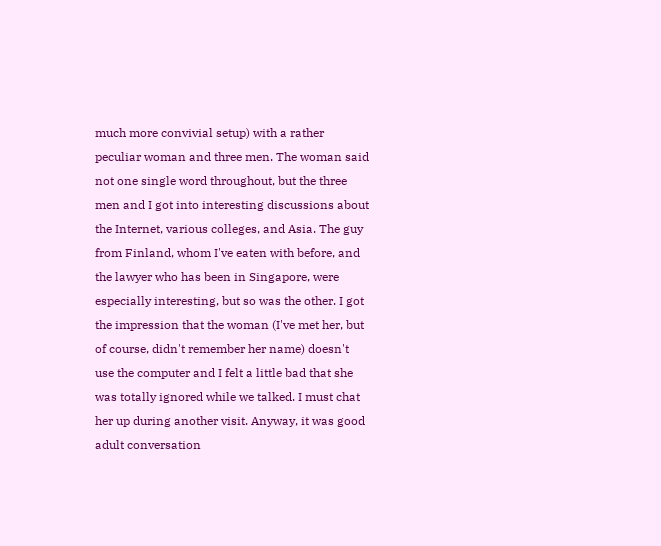much more convivial setup) with a rather peculiar woman and three men. The woman said not one single word throughout, but the three men and I got into interesting discussions about the Internet, various colleges, and Asia. The guy from Finland, whom I've eaten with before, and the lawyer who has been in Singapore, were especially interesting, but so was the other. I got the impression that the woman (I've met her, but of course, didn't remember her name) doesn't use the computer and I felt a little bad that she was totally ignored while we talked. I must chat her up during another visit. Anyway, it was good adult conversation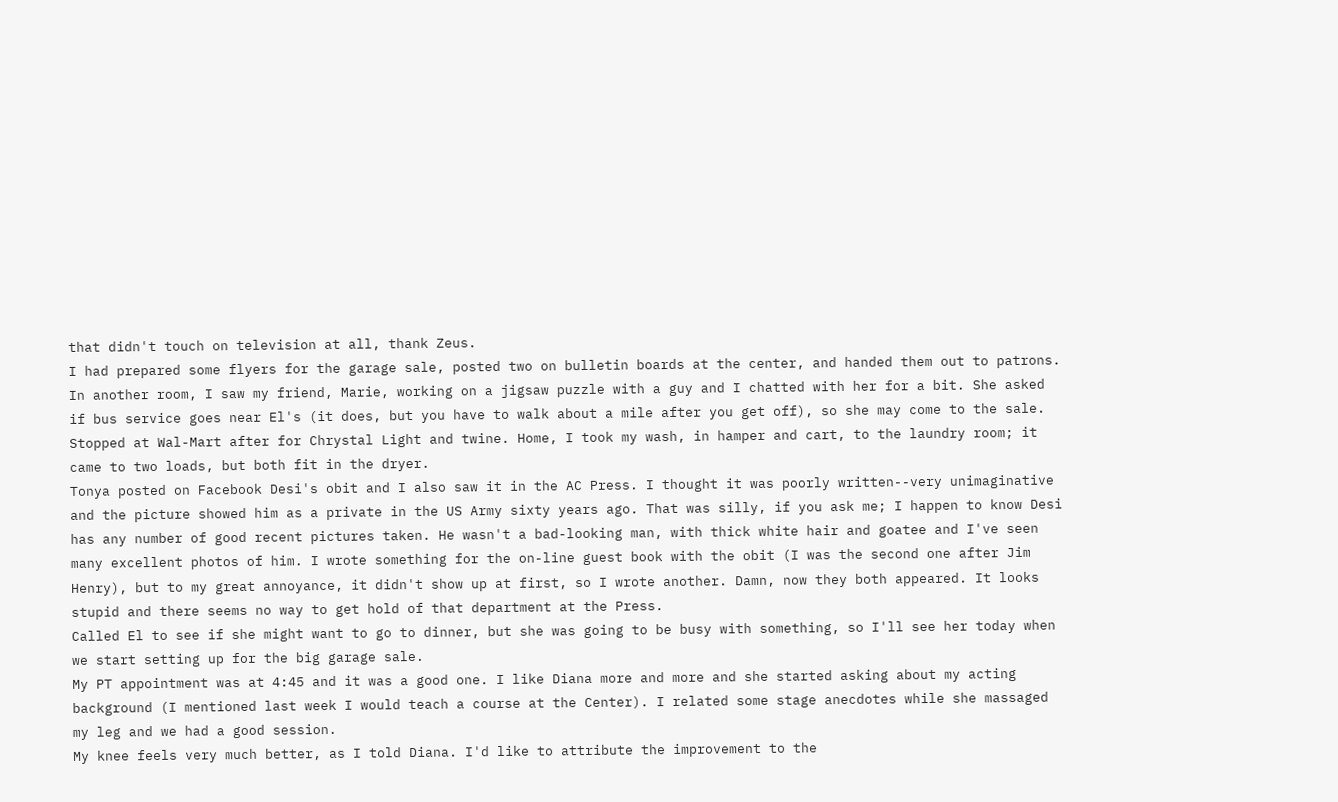that didn't touch on television at all, thank Zeus.
I had prepared some flyers for the garage sale, posted two on bulletin boards at the center, and handed them out to patrons. In another room, I saw my friend, Marie, working on a jigsaw puzzle with a guy and I chatted with her for a bit. She asked if bus service goes near El's (it does, but you have to walk about a mile after you get off), so she may come to the sale.
Stopped at Wal-Mart after for Chrystal Light and twine. Home, I took my wash, in hamper and cart, to the laundry room; it came to two loads, but both fit in the dryer.
Tonya posted on Facebook Desi's obit and I also saw it in the AC Press. I thought it was poorly written--very unimaginative and the picture showed him as a private in the US Army sixty years ago. That was silly, if you ask me; I happen to know Desi has any number of good recent pictures taken. He wasn't a bad-looking man, with thick white hair and goatee and I've seen many excellent photos of him. I wrote something for the on-line guest book with the obit (I was the second one after Jim Henry), but to my great annoyance, it didn't show up at first, so I wrote another. Damn, now they both appeared. It looks stupid and there seems no way to get hold of that department at the Press.
Called El to see if she might want to go to dinner, but she was going to be busy with something, so I'll see her today when we start setting up for the big garage sale.
My PT appointment was at 4:45 and it was a good one. I like Diana more and more and she started asking about my acting background (I mentioned last week I would teach a course at the Center). I related some stage anecdotes while she massaged my leg and we had a good session.
My knee feels very much better, as I told Diana. I'd like to attribute the improvement to the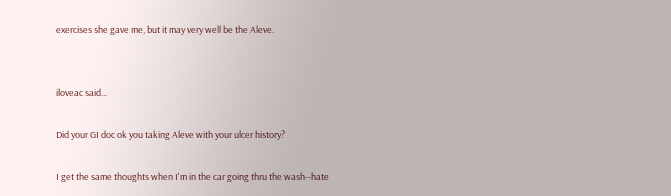exercises she gave me, but it may very well be the Aleve.


iloveac said...

Did your GI doc ok you taking Aleve with your ulcer history?

I get the same thoughts when I'm in the car going thru the wash--hate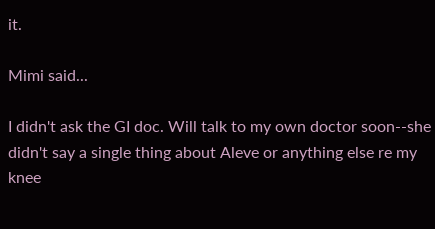it.

Mimi said...

I didn't ask the GI doc. Will talk to my own doctor soon--she didn't say a single thing about Aleve or anything else re my knee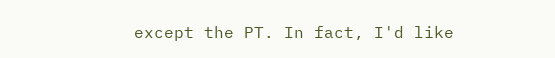except the PT. In fact, I'd like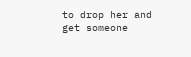to drop her and get someone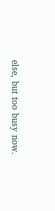else, but too busy now.